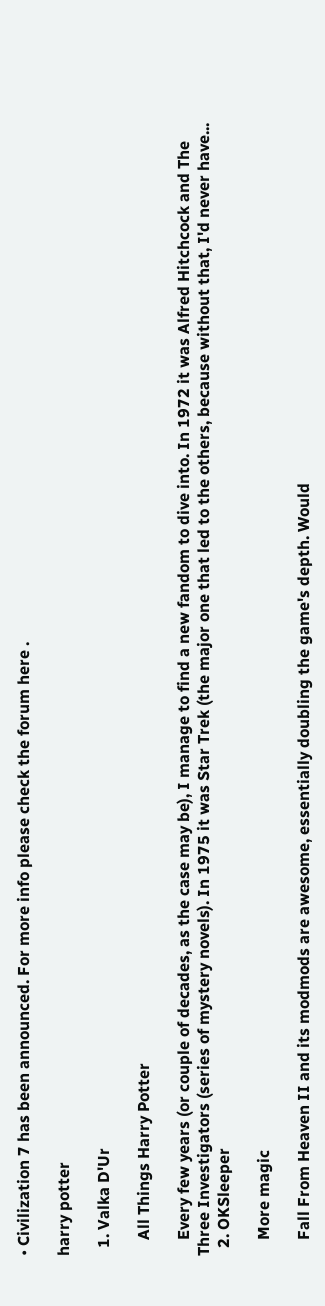• Civilization 7 has been announced. For more info please check the forum here .

harry potter

  1. Valka D'Ur

    All Things Harry Potter

    Every few years (or couple of decades, as the case may be), I manage to find a new fandom to dive into. In 1972 it was Alfred Hitchcock and The Three Investigators (series of mystery novels). In 1975 it was Star Trek (the major one that led to the others, because without that, I'd never have...
  2. OKSleeper

    More magic

    Fall From Heaven II and its modmods are awesome, essentially doubling the game's depth. Would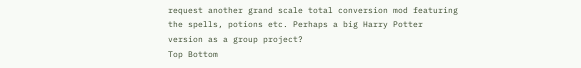request another grand scale total conversion mod featuring the spells, potions etc. Perhaps a big Harry Potter version as a group project?
Top Bottom